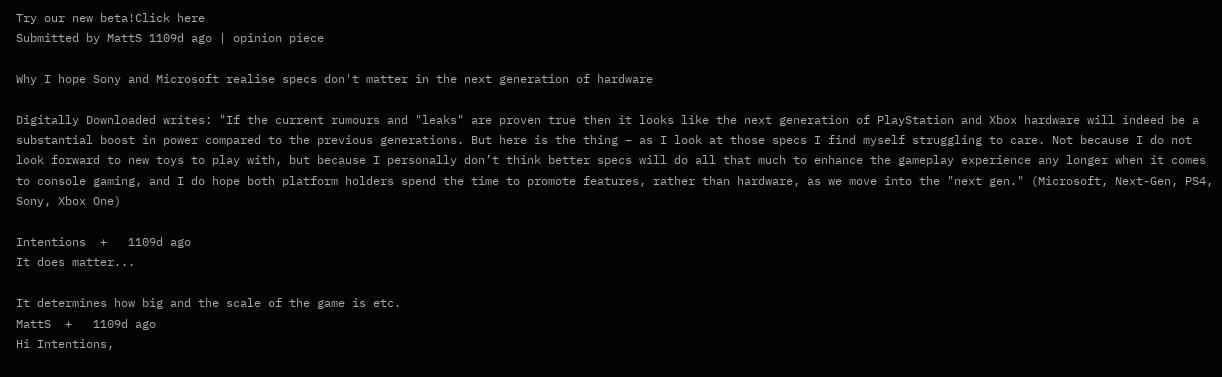Try our new beta!Click here
Submitted by MattS 1109d ago | opinion piece

Why I hope Sony and Microsoft realise specs don't matter in the next generation of hardware

Digitally Downloaded writes: "If the current rumours and "leaks" are proven true then it looks like the next generation of PlayStation and Xbox hardware will indeed be a substantial boost in power compared to the previous generations. But here is the thing – as I look at those specs I find myself struggling to care. Not because I do not look forward to new toys to play with, but because I personally don’t think better specs will do all that much to enhance the gameplay experience any longer when it comes to console gaming, and I do hope both platform holders spend the time to promote features, rather than hardware, as we move into the "next gen." (Microsoft, Next-Gen, PS4, Sony, Xbox One)

Intentions  +   1109d ago
It does matter...

It determines how big and the scale of the game is etc.
MattS  +   1109d ago
Hi Intentions,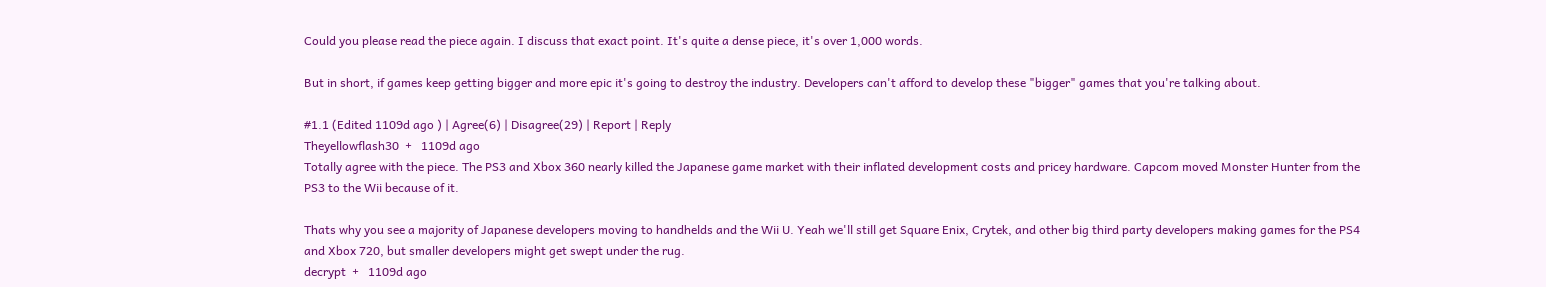Could you please read the piece again. I discuss that exact point. It's quite a dense piece, it's over 1,000 words.

But in short, if games keep getting bigger and more epic it's going to destroy the industry. Developers can't afford to develop these "bigger" games that you're talking about.

#1.1 (Edited 1109d ago ) | Agree(6) | Disagree(29) | Report | Reply
Theyellowflash30  +   1109d ago
Totally agree with the piece. The PS3 and Xbox 360 nearly killed the Japanese game market with their inflated development costs and pricey hardware. Capcom moved Monster Hunter from the PS3 to the Wii because of it.

Thats why you see a majority of Japanese developers moving to handhelds and the Wii U. Yeah we'll still get Square Enix, Crytek, and other big third party developers making games for the PS4 and Xbox 720, but smaller developers might get swept under the rug.
decrypt  +   1109d ago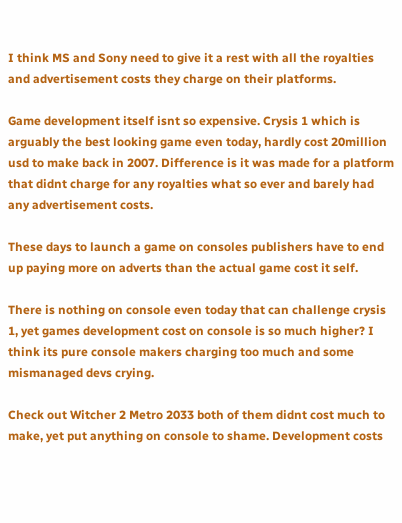I think MS and Sony need to give it a rest with all the royalties and advertisement costs they charge on their platforms.

Game development itself isnt so expensive. Crysis 1 which is arguably the best looking game even today, hardly cost 20million usd to make back in 2007. Difference is it was made for a platform that didnt charge for any royalties what so ever and barely had any advertisement costs.

These days to launch a game on consoles publishers have to end up paying more on adverts than the actual game cost it self.

There is nothing on console even today that can challenge crysis 1, yet games development cost on console is so much higher? I think its pure console makers charging too much and some mismanaged devs crying.

Check out Witcher 2 Metro 2033 both of them didnt cost much to make, yet put anything on console to shame. Development costs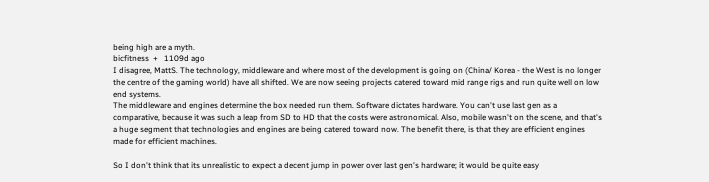being high are a myth.
bicfitness  +   1109d ago
I disagree, MattS. The technology, middleware and where most of the development is going on (China/ Korea - the West is no longer the centre of the gaming world) have all shifted. We are now seeing projects catered toward mid range rigs and run quite well on low end systems.
The middleware and engines determine the box needed run them. Software dictates hardware. You can't use last gen as a comparative, because it was such a leap from SD to HD that the costs were astronomical. Also, mobile wasn't on the scene, and that's a huge segment that technologies and engines are being catered toward now. The benefit there, is that they are efficient engines made for efficient machines.

So I don't think that its unrealistic to expect a decent jump in power over last gen's hardware; it would be quite easy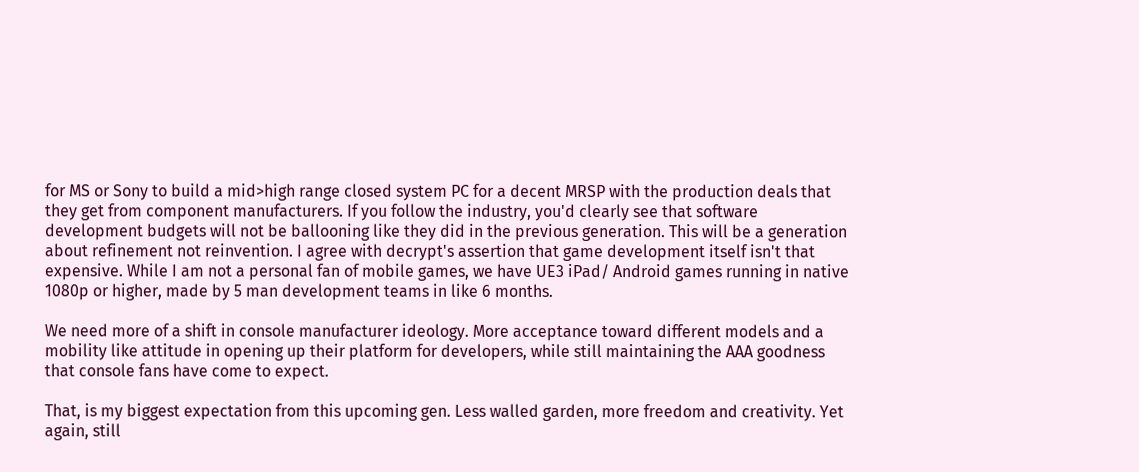for MS or Sony to build a mid>high range closed system PC for a decent MRSP with the production deals that they get from component manufacturers. If you follow the industry, you'd clearly see that software development budgets will not be ballooning like they did in the previous generation. This will be a generation about refinement not reinvention. I agree with decrypt's assertion that game development itself isn't that expensive. While I am not a personal fan of mobile games, we have UE3 iPad/ Android games running in native 1080p or higher, made by 5 man development teams in like 6 months.

We need more of a shift in console manufacturer ideology. More acceptance toward different models and a mobility like attitude in opening up their platform for developers, while still maintaining the AAA goodness that console fans have come to expect.

That, is my biggest expectation from this upcoming gen. Less walled garden, more freedom and creativity. Yet again, still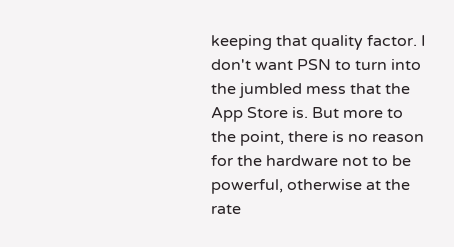keeping that quality factor. I don't want PSN to turn into the jumbled mess that the App Store is. But more to the point, there is no reason for the hardware not to be powerful, otherwise at the rate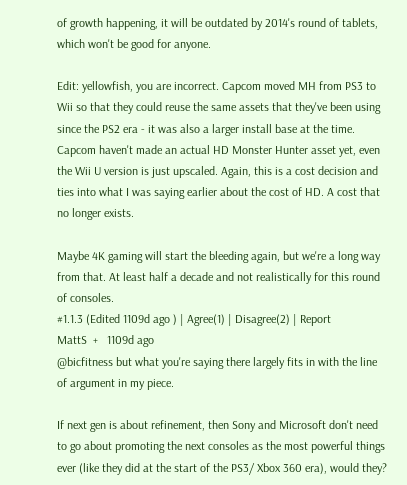of growth happening, it will be outdated by 2014's round of tablets, which won't be good for anyone.

Edit: yellowfish, you are incorrect. Capcom moved MH from PS3 to Wii so that they could reuse the same assets that they've been using since the PS2 era - it was also a larger install base at the time. Capcom haven't made an actual HD Monster Hunter asset yet, even the Wii U version is just upscaled. Again, this is a cost decision and ties into what I was saying earlier about the cost of HD. A cost that no longer exists.

Maybe 4K gaming will start the bleeding again, but we're a long way from that. At least half a decade and not realistically for this round of consoles.
#1.1.3 (Edited 1109d ago ) | Agree(1) | Disagree(2) | Report
MattS  +   1109d ago
@bicfitness but what you're saying there largely fits in with the line of argument in my piece.

If next gen is about refinement, then Sony and Microsoft don't need to go about promoting the next consoles as the most powerful things ever (like they did at the start of the PS3/ Xbox 360 era), would they?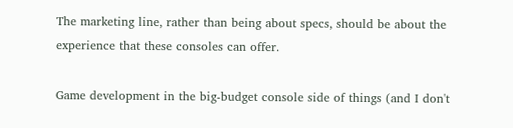The marketing line, rather than being about specs, should be about the experience that these consoles can offer.

Game development in the big-budget console side of things (and I don't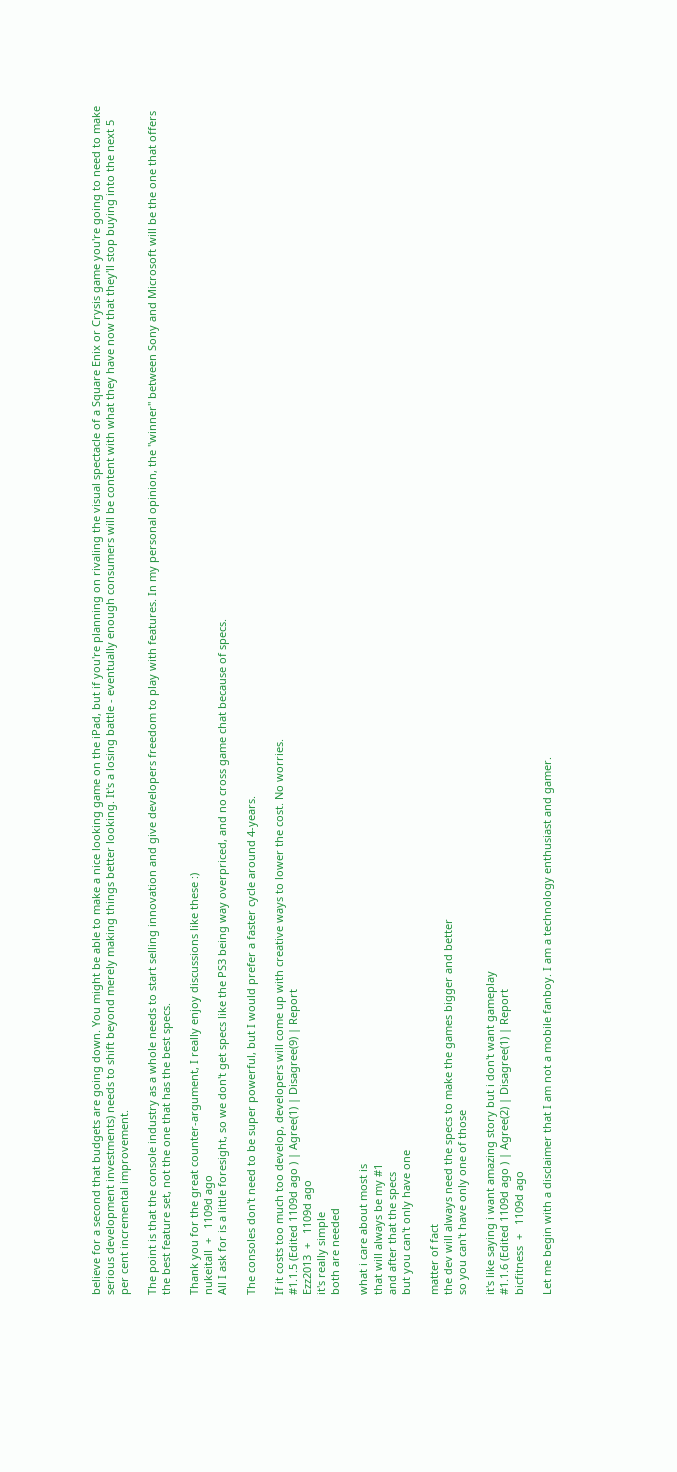believe for a second that budgets are going down. You might be able to make a nice looking game on the iPad, but if you're planning on rivaling the visual spectacle of a Square Enix or Crysis game you're going to need to make serious development investments) needs to shift beyond merely making things better looking. It's a losing battle - eventually enough consumers will be content with what they have now that they'll stop buying into the next 5 per cent incremental improvement.

The point is that the console industry as a whole needs to start selling innovation and give developers freedom to play with features. In my personal opinion, the "winner" between Sony and Microsoft will be the one that offers the best feature set, not the one that has the best specs.

Thank you for the great counter-argument, I really enjoy discussions like these :)
nukeitall  +   1109d ago
All I ask for is a little foresight, so we don't get specs like the PS3 being way overpriced, and no cross game chat because of specs.

The consoles don't need to be super powerful, but I would prefer a faster cycle around 4-years.

If it costs too much too develop, developers will come up with creative ways to lower the cost. No worries.
#1.1.5 (Edited 1109d ago ) | Agree(1) | Disagree(9) | Report
Ezz2013  +   1109d ago
it's really simple
both are needed

what i care about most is
that will always be my #1
and after that the specs
but you can't only have one

matter of fact
the dev will always need the specs to make the games bigger and better
so you can't have only one of those

it's like saying i want amazing story but i don't want gameplay
#1.1.6 (Edited 1109d ago ) | Agree(2) | Disagree(1) | Report
bicfitness  +   1109d ago

Let me begin with a disclaimer that I am not a mobile fanboy. I am a technology enthusiast and gamer.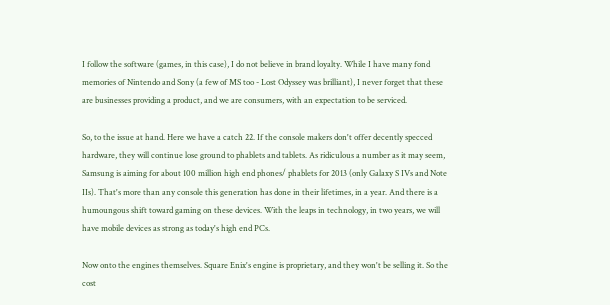I follow the software (games, in this case), I do not believe in brand loyalty. While I have many fond memories of Nintendo and Sony (a few of MS too - Lost Odyssey was brilliant), I never forget that these are businesses providing a product, and we are consumers, with an expectation to be serviced.

So, to the issue at hand. Here we have a catch 22. If the console makers don't offer decently specced hardware, they will continue lose ground to phablets and tablets. As ridiculous a number as it may seem, Samsung is aiming for about 100 million high end phones/ phablets for 2013 (only Galaxy S IVs and Note IIs). That's more than any console this generation has done in their lifetimes, in a year. And there is a humoungous shift toward gaming on these devices. With the leaps in technology, in two years, we will have mobile devices as strong as today's high end PCs.

Now onto the engines themselves. Square Enix's engine is proprietary, and they won't be selling it. So the cost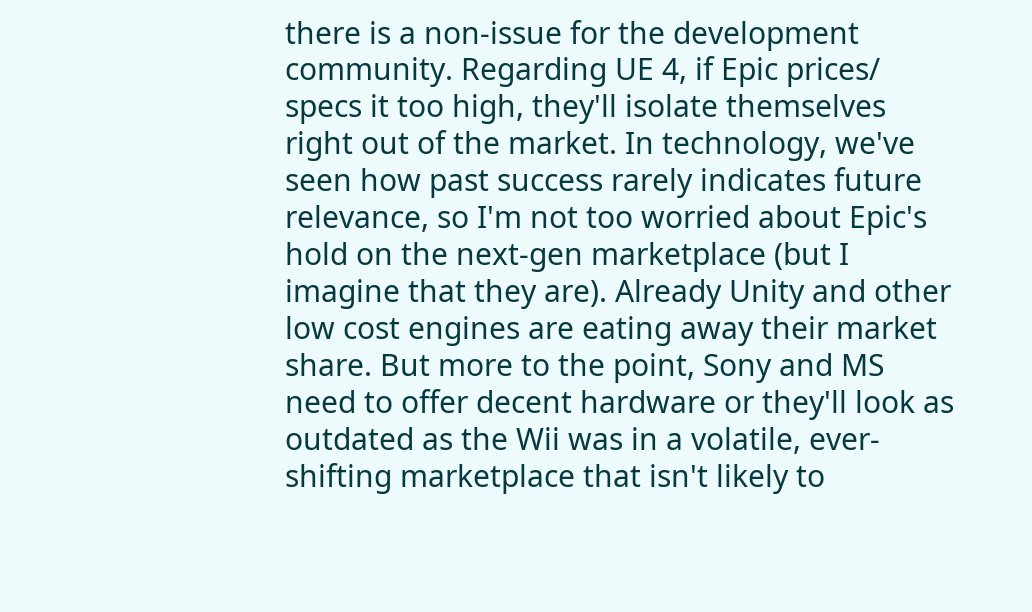there is a non-issue for the development community. Regarding UE 4, if Epic prices/ specs it too high, they'll isolate themselves right out of the market. In technology, we've seen how past success rarely indicates future relevance, so I'm not too worried about Epic's hold on the next-gen marketplace (but I imagine that they are). Already Unity and other low cost engines are eating away their market share. But more to the point, Sony and MS need to offer decent hardware or they'll look as outdated as the Wii was in a volatile, ever-shifting marketplace that isn't likely to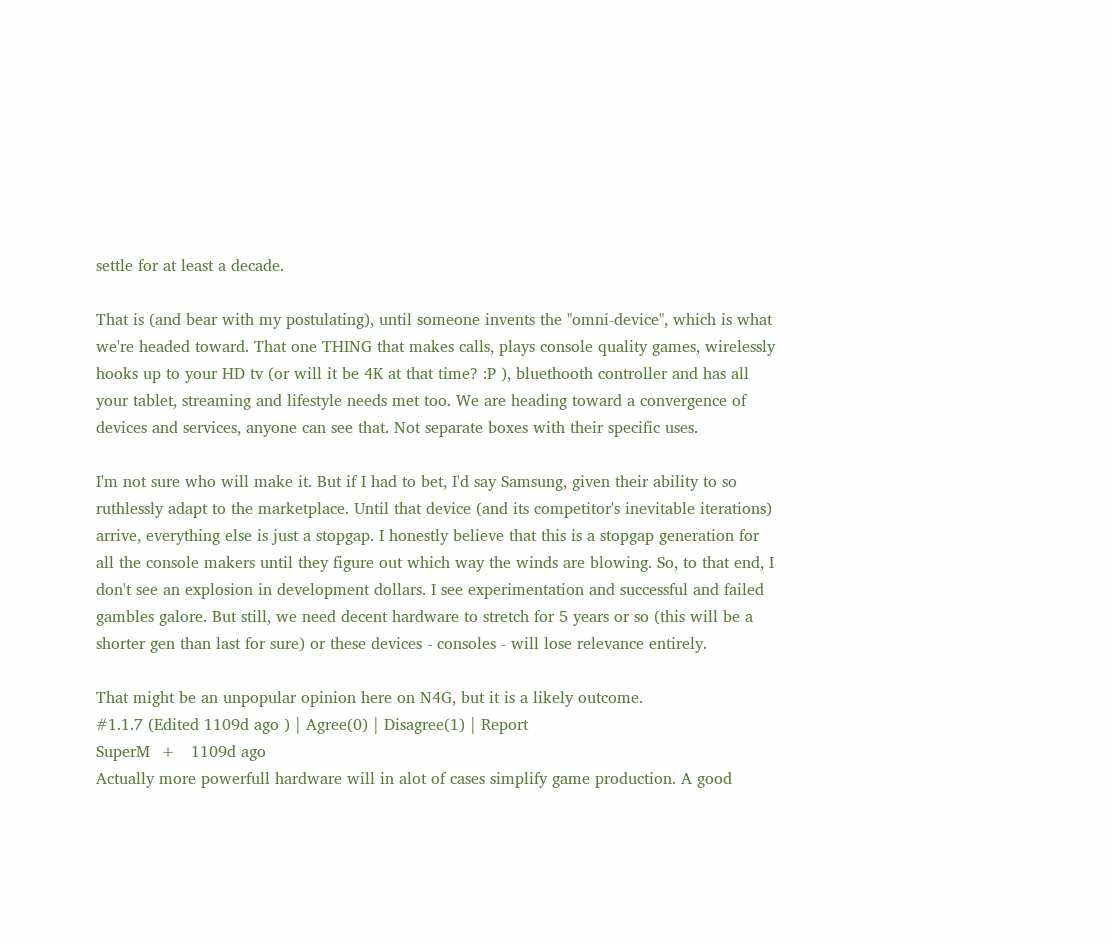settle for at least a decade.

That is (and bear with my postulating), until someone invents the "omni-device", which is what we're headed toward. That one THING that makes calls, plays console quality games, wirelessly hooks up to your HD tv (or will it be 4K at that time? :P ), bluethooth controller and has all your tablet, streaming and lifestyle needs met too. We are heading toward a convergence of devices and services, anyone can see that. Not separate boxes with their specific uses.

I'm not sure who will make it. But if I had to bet, I'd say Samsung, given their ability to so ruthlessly adapt to the marketplace. Until that device (and its competitor's inevitable iterations) arrive, everything else is just a stopgap. I honestly believe that this is a stopgap generation for all the console makers until they figure out which way the winds are blowing. So, to that end, I don't see an explosion in development dollars. I see experimentation and successful and failed gambles galore. But still, we need decent hardware to stretch for 5 years or so (this will be a shorter gen than last for sure) or these devices - consoles - will lose relevance entirely.

That might be an unpopular opinion here on N4G, but it is a likely outcome.
#1.1.7 (Edited 1109d ago ) | Agree(0) | Disagree(1) | Report
SuperM  +   1109d ago
Actually more powerfull hardware will in alot of cases simplify game production. A good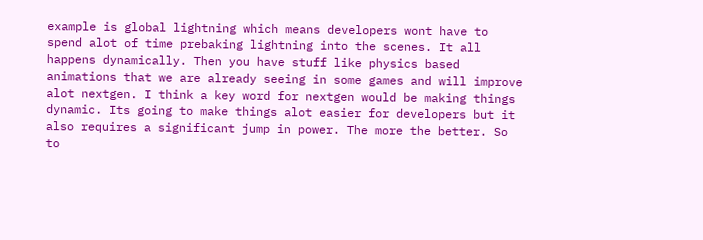example is global lightning which means developers wont have to spend alot of time prebaking lightning into the scenes. It all happens dynamically. Then you have stuff like physics based animations that we are already seeing in some games and will improve alot nextgen. I think a key word for nextgen would be making things dynamic. Its going to make things alot easier for developers but it also requires a significant jump in power. The more the better. So to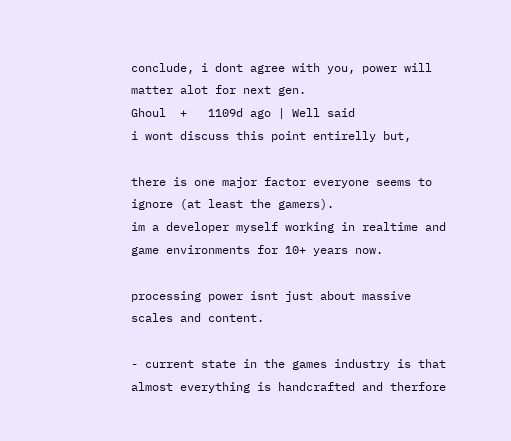conclude, i dont agree with you, power will matter alot for next gen.
Ghoul  +   1109d ago | Well said
i wont discuss this point entirelly but,

there is one major factor everyone seems to ignore (at least the gamers).
im a developer myself working in realtime and game environments for 10+ years now.

processing power isnt just about massive scales and content.

- current state in the games industry is that almost everything is handcrafted and therfore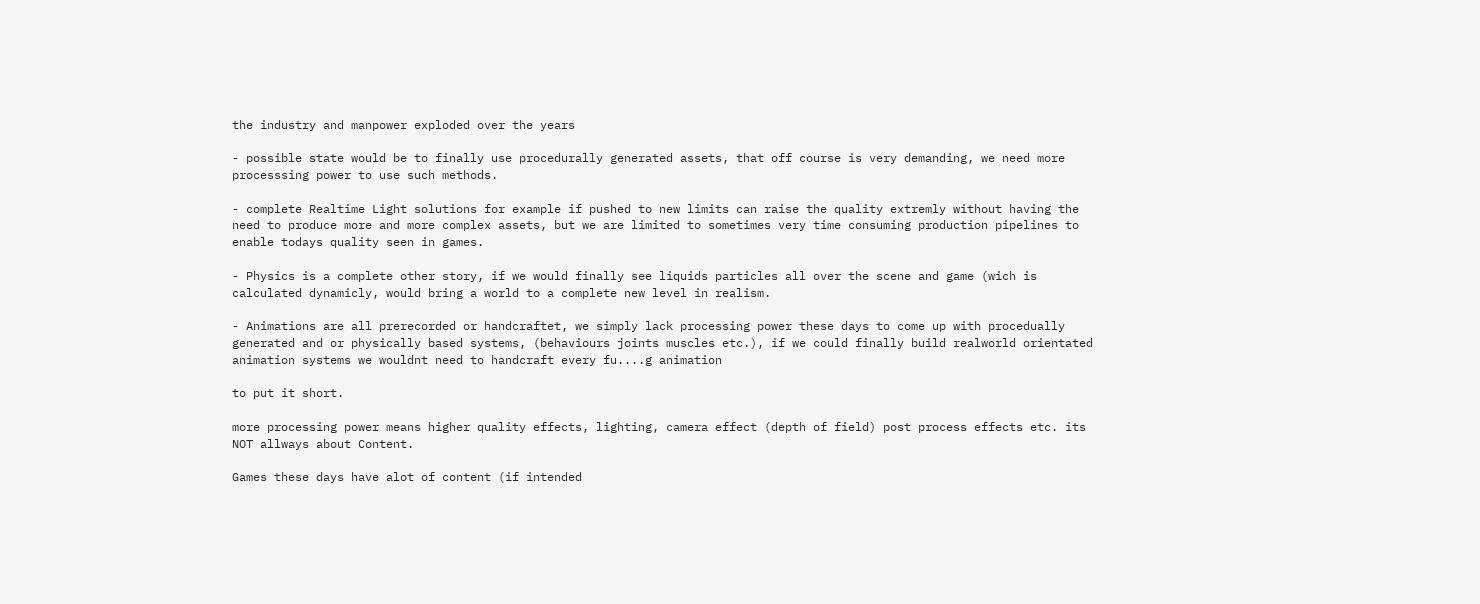the industry and manpower exploded over the years

- possible state would be to finally use procedurally generated assets, that off course is very demanding, we need more processsing power to use such methods.

- complete Realtime Light solutions for example if pushed to new limits can raise the quality extremly without having the need to produce more and more complex assets, but we are limited to sometimes very time consuming production pipelines to enable todays quality seen in games.

- Physics is a complete other story, if we would finally see liquids particles all over the scene and game (wich is calculated dynamicly, would bring a world to a complete new level in realism.

- Animations are all prerecorded or handcraftet, we simply lack processing power these days to come up with procedually generated and or physically based systems, (behaviours joints muscles etc.), if we could finally build realworld orientated animation systems we wouldnt need to handcraft every fu....g animation

to put it short.

more processing power means higher quality effects, lighting, camera effect (depth of field) post process effects etc. its NOT allways about Content.

Games these days have alot of content (if intended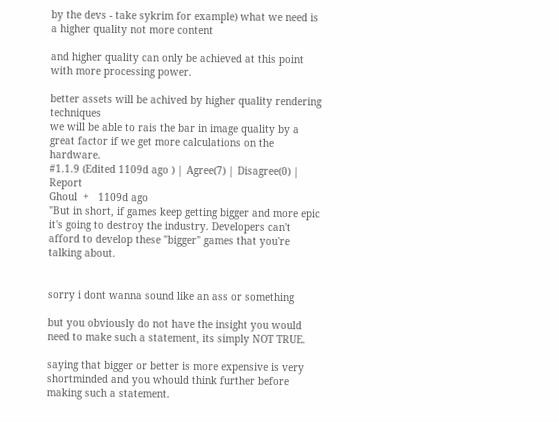by the devs - take sykrim for example) what we need is a higher quality not more content

and higher quality can only be achieved at this point with more processing power.

better assets will be achived by higher quality rendering techniques
we will be able to rais the bar in image quality by a great factor if we get more calculations on the hardware.
#1.1.9 (Edited 1109d ago ) | Agree(7) | Disagree(0) | Report
Ghoul  +   1109d ago
"But in short, if games keep getting bigger and more epic it's going to destroy the industry. Developers can't afford to develop these "bigger" games that you're talking about.


sorry i dont wanna sound like an ass or something

but you obviously do not have the insight you would need to make such a statement, its simply NOT TRUE.

saying that bigger or better is more expensive is very shortminded and you whould think further before making such a statement.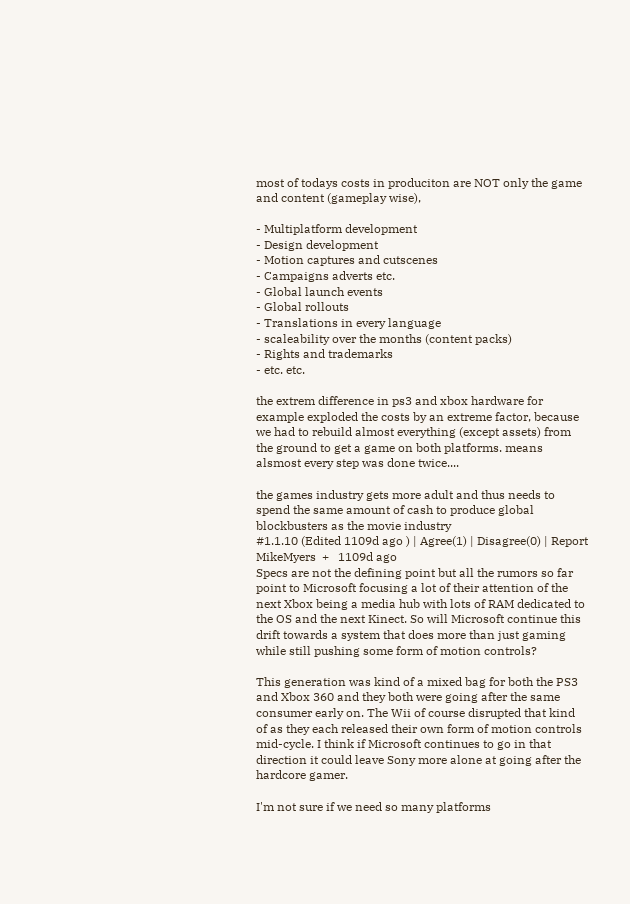most of todays costs in produciton are NOT only the game and content (gameplay wise),

- Multiplatform development
- Design development
- Motion captures and cutscenes
- Campaigns adverts etc.
- Global launch events
- Global rollouts
- Translations in every language
- scaleability over the months (content packs)
- Rights and trademarks
- etc. etc.

the extrem difference in ps3 and xbox hardware for example exploded the costs by an extreme factor, because we had to rebuild almost everything (except assets) from the ground to get a game on both platforms. means alsmost every step was done twice....

the games industry gets more adult and thus needs to spend the same amount of cash to produce global blockbusters as the movie industry
#1.1.10 (Edited 1109d ago ) | Agree(1) | Disagree(0) | Report
MikeMyers  +   1109d ago
Specs are not the defining point but all the rumors so far point to Microsoft focusing a lot of their attention of the next Xbox being a media hub with lots of RAM dedicated to the OS and the next Kinect. So will Microsoft continue this drift towards a system that does more than just gaming while still pushing some form of motion controls?

This generation was kind of a mixed bag for both the PS3 and Xbox 360 and they both were going after the same consumer early on. The Wii of course disrupted that kind of as they each released their own form of motion controls mid-cycle. I think if Microsoft continues to go in that direction it could leave Sony more alone at going after the hardcore gamer.

I'm not sure if we need so many platforms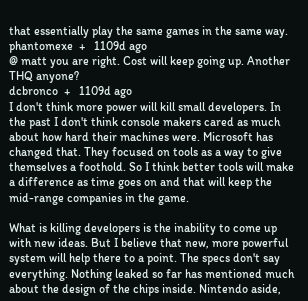that essentially play the same games in the same way.
phantomexe  +   1109d ago
@ matt you are right. Cost will keep going up. Another THQ anyone?
dcbronco  +   1109d ago
I don't think more power will kill small developers. In the past I don't think console makers cared as much about how hard their machines were. Microsoft has changed that. They focused on tools as a way to give themselves a foothold. So I think better tools will make a difference as time goes on and that will keep the mid-range companies in the game.

What is killing developers is the inability to come up with new ideas. But I believe that new, more powerful system will help there to a point. The specs don't say everything. Nothing leaked so far has mentioned much about the design of the chips inside. Nintendo aside,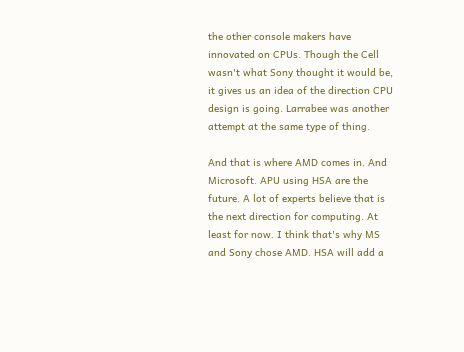the other console makers have innovated on CPUs. Though the Cell wasn't what Sony thought it would be, it gives us an idea of the direction CPU design is going. Larrabee was another attempt at the same type of thing.

And that is where AMD comes in. And Microsoft. APU using HSA are the future. A lot of experts believe that is the next direction for computing. At least for now. I think that's why MS and Sony chose AMD. HSA will add a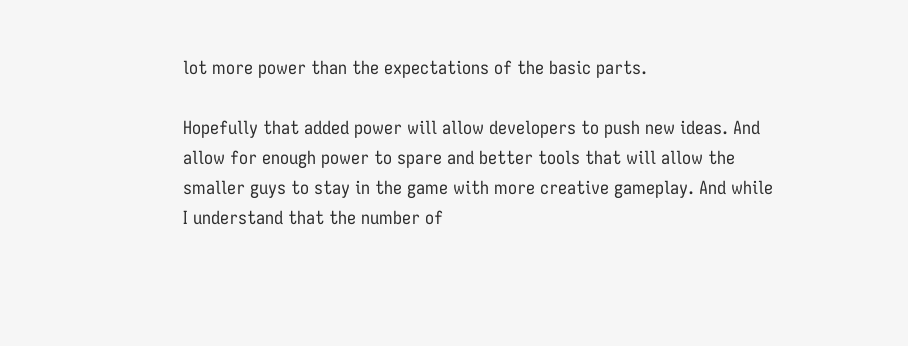lot more power than the expectations of the basic parts.

Hopefully that added power will allow developers to push new ideas. And allow for enough power to spare and better tools that will allow the smaller guys to stay in the game with more creative gameplay. And while I understand that the number of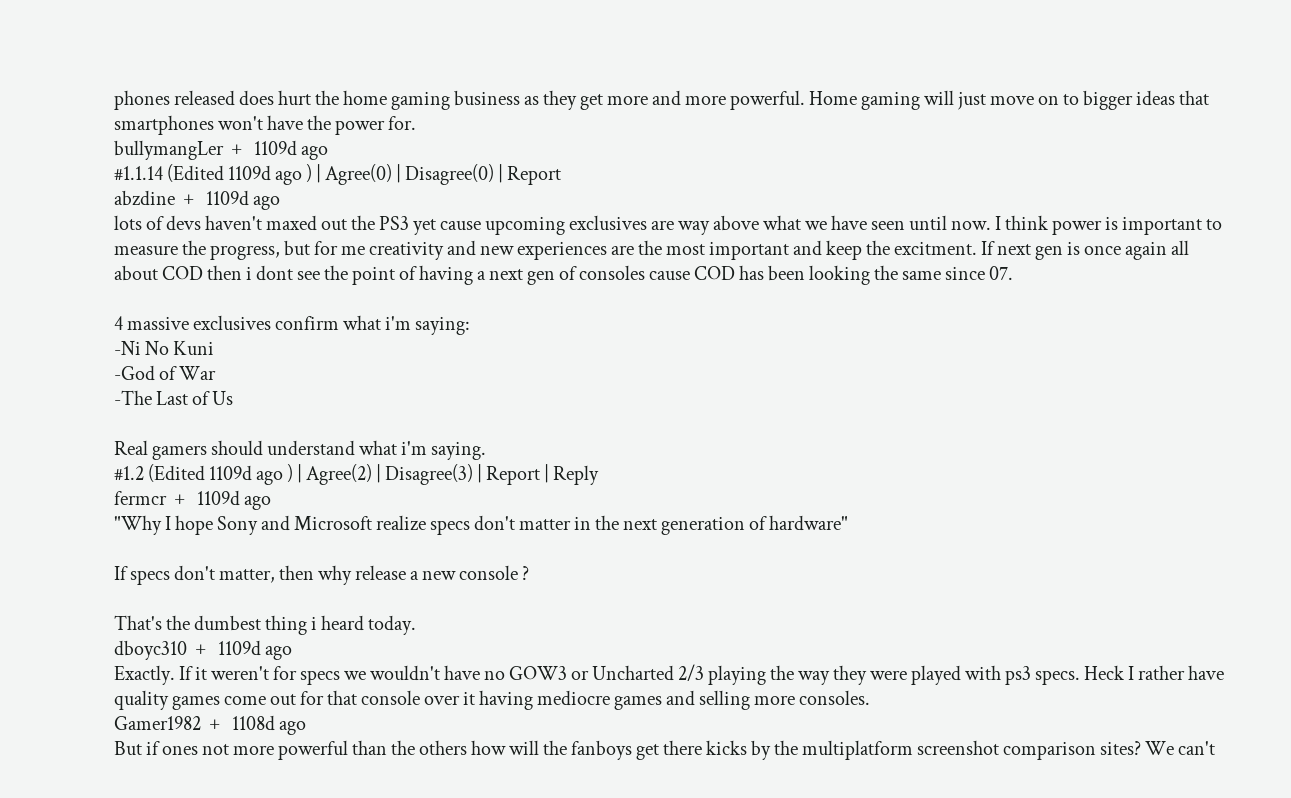phones released does hurt the home gaming business as they get more and more powerful. Home gaming will just move on to bigger ideas that smartphones won't have the power for.
bullymangLer  +   1109d ago
#1.1.14 (Edited 1109d ago ) | Agree(0) | Disagree(0) | Report
abzdine  +   1109d ago
lots of devs haven't maxed out the PS3 yet cause upcoming exclusives are way above what we have seen until now. I think power is important to measure the progress, but for me creativity and new experiences are the most important and keep the excitment. If next gen is once again all about COD then i dont see the point of having a next gen of consoles cause COD has been looking the same since 07.

4 massive exclusives confirm what i'm saying:
-Ni No Kuni
-God of War
-The Last of Us

Real gamers should understand what i'm saying.
#1.2 (Edited 1109d ago ) | Agree(2) | Disagree(3) | Report | Reply
fermcr  +   1109d ago
"Why I hope Sony and Microsoft realize specs don't matter in the next generation of hardware"

If specs don't matter, then why release a new console ?

That's the dumbest thing i heard today.
dboyc310  +   1109d ago
Exactly. If it weren't for specs we wouldn't have no GOW3 or Uncharted 2/3 playing the way they were played with ps3 specs. Heck I rather have quality games come out for that console over it having mediocre games and selling more consoles.
Gamer1982  +   1108d ago
But if ones not more powerful than the others how will the fanboys get there kicks by the multiplatform screenshot comparison sites? We can't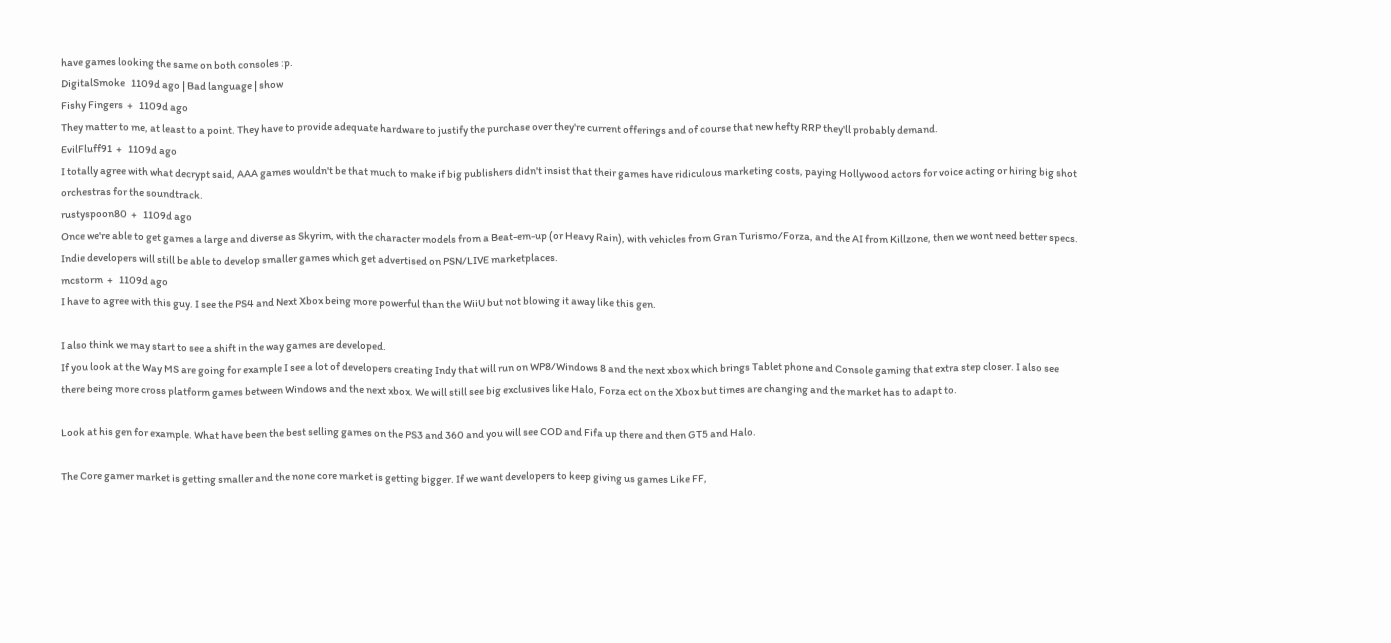have games looking the same on both consoles :p.
DigitalSmoke   1109d ago | Bad language | show
Fishy Fingers  +   1109d ago
They matter to me, at least to a point. They have to provide adequate hardware to justify the purchase over they're current offerings and of course that new hefty RRP they'll probably demand.
EvilFluff91  +   1109d ago
I totally agree with what decrypt said, AAA games wouldn't be that much to make if big publishers didn't insist that their games have ridiculous marketing costs, paying Hollywood actors for voice acting or hiring big shot orchestras for the soundtrack.
rustyspoon80  +   1109d ago
Once we're able to get games a large and diverse as Skyrim, with the character models from a Beat-em-up (or Heavy Rain), with vehicles from Gran Turismo/Forza, and the AI from Killzone, then we wont need better specs.
Indie developers will still be able to develop smaller games which get advertised on PSN/LIVE marketplaces.
mcstorm  +   1109d ago
I have to agree with this guy. I see the PS4 and Next Xbox being more powerful than the WiiU but not blowing it away like this gen.

I also think we may start to see a shift in the way games are developed.
If you look at the Way MS are going for example I see a lot of developers creating Indy that will run on WP8/Windows 8 and the next xbox which brings Tablet phone and Console gaming that extra step closer. I also see there being more cross platform games between Windows and the next xbox. We will still see big exclusives like Halo, Forza ect on the Xbox but times are changing and the market has to adapt to.

Look at his gen for example. What have been the best selling games on the PS3 and 360 and you will see COD and Fifa up there and then GT5 and Halo.

The Core gamer market is getting smaller and the none core market is getting bigger. If we want developers to keep giving us games Like FF,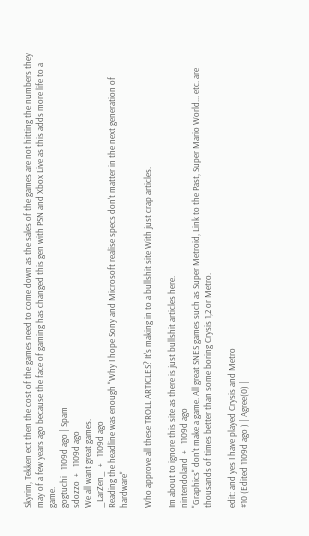Skyrim, Tekken ect then the cost of the games need to come down as the sales of the games are not hitting the numbers they may of a few years ago because the face of gaming has changed this gen with PSN and Xbox Live as this adds more life to a game.
gogtuchi   1109d ago | Spam
sdozzo  +   1109d ago
We all want great games.
_LarZen_  +   1109d ago
Reading the headline was enough "Why I hope Sony and Microsoft realise specs don't matter in the next generation of hardware"

Who approve all these TROLL ARTICLES? It's making in to a bullshit site With just crap articles.

Im about to ignore this site as there is just bullshit articles here.
nintendoland  +   1109d ago
"Graphics" don't make a game. All great SNES games such as Super Metroid, Link to the Past, Super Mario World... etc. are thousands of times better than some boring Crysis 1,2 or Metro.

edit: and yes I have played Crysis and Metro
#10 (Edited 1109d ago ) | Agree(0) |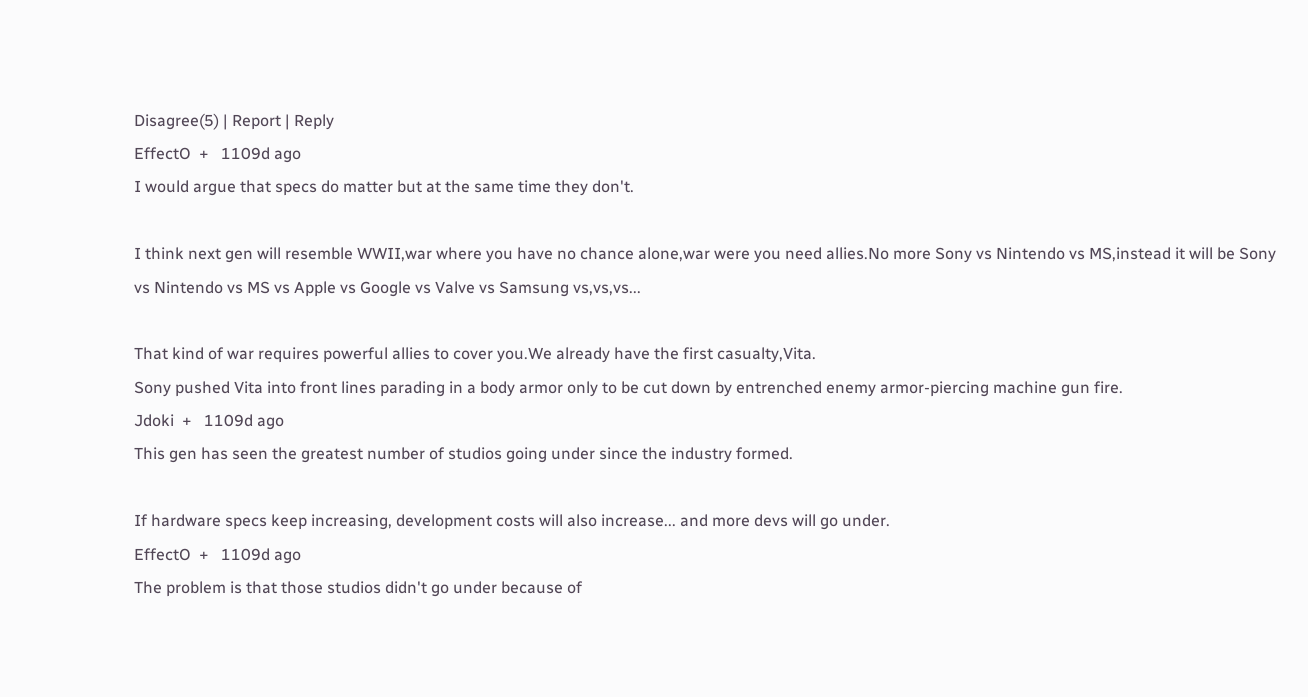Disagree(5) | Report | Reply
EffectO  +   1109d ago
I would argue that specs do matter but at the same time they don't.

I think next gen will resemble WWII,war where you have no chance alone,war were you need allies.No more Sony vs Nintendo vs MS,instead it will be Sony vs Nintendo vs MS vs Apple vs Google vs Valve vs Samsung vs,vs,vs...

That kind of war requires powerful allies to cover you.We already have the first casualty,Vita.
Sony pushed Vita into front lines parading in a body armor only to be cut down by entrenched enemy armor-piercing machine gun fire.
Jdoki  +   1109d ago
This gen has seen the greatest number of studios going under since the industry formed.

If hardware specs keep increasing, development costs will also increase... and more devs will go under.
EffectO  +   1109d ago
The problem is that those studios didn't go under because of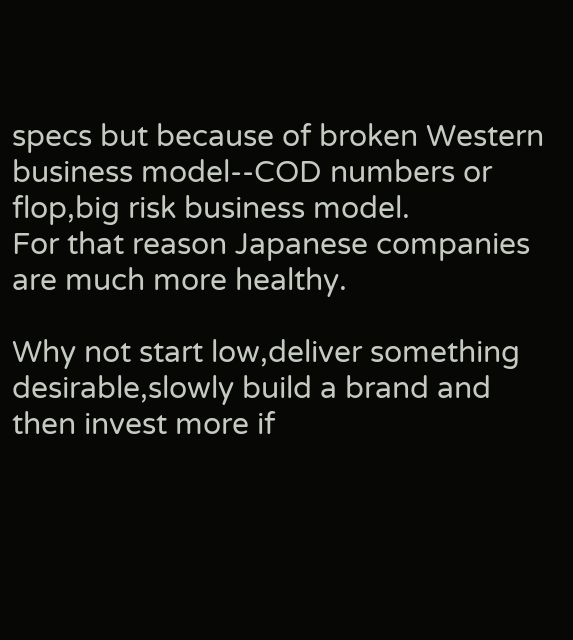specs but because of broken Western business model--COD numbers or flop,big risk business model.
For that reason Japanese companies are much more healthy.

Why not start low,deliver something desirable,slowly build a brand and then invest more if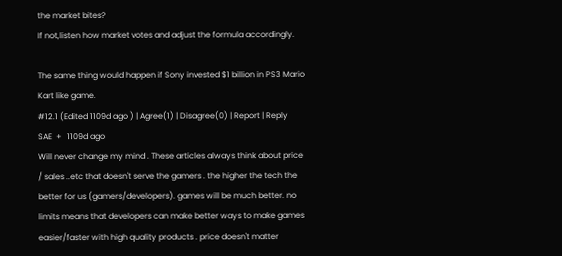the market bites?
If not,listen how market votes and adjust the formula accordingly.

The same thing would happen if Sony invested $1 billion in PS3 Mario Kart like game.
#12.1 (Edited 1109d ago ) | Agree(1) | Disagree(0) | Report | Reply
SAE  +   1109d ago
Will never change my mind . These articles always think about price / sales ..etc that doesn't serve the gamers . the higher the tech the better for us (gamers/developers). games will be much better. no limits means that developers can make better ways to make games easier/faster with high quality products . price doesn't matter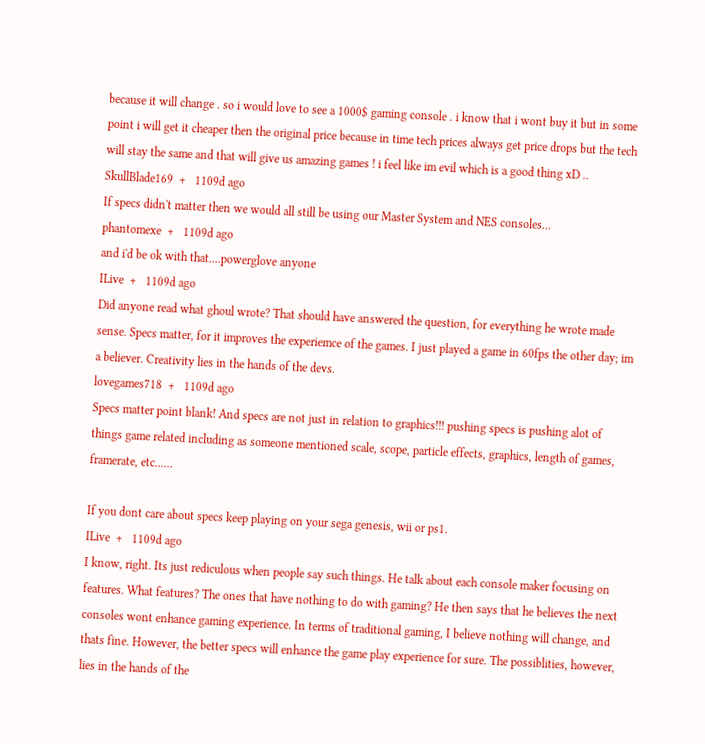because it will change . so i would love to see a 1000$ gaming console . i know that i wont buy it but in some point i will get it cheaper then the original price because in time tech prices always get price drops but the tech will stay the same and that will give us amazing games ! i feel like im evil which is a good thing xD ..
SkullBlade169  +   1109d ago
If specs didn't matter then we would all still be using our Master System and NES consoles...
phantomexe  +   1109d ago
and i'd be ok with that....powerglove anyone
ILive  +   1109d ago
Did anyone read what ghoul wrote? That should have answered the question, for everything he wrote made sense. Specs matter, for it improves the experiemce of the games. I just played a game in 60fps the other day; im a believer. Creativity lies in the hands of the devs.
lovegames718  +   1109d ago
Specs matter point blank! And specs are not just in relation to graphics!!! pushing specs is pushing alot of things game related including as someone mentioned scale, scope, particle effects, graphics, length of games, framerate, etc......

If you dont care about specs keep playing on your sega genesis, wii or ps1.
ILive  +   1109d ago
I know, right. Its just rediculous when people say such things. He talk about each console maker focusing on features. What features? The ones that have nothing to do with gaming? He then says that he believes the next consoles wont enhance gaming experience. In terms of traditional gaming, I believe nothing will change, and thats fine. However, the better specs will enhance the game play experience for sure. The possiblities, however, lies in the hands of the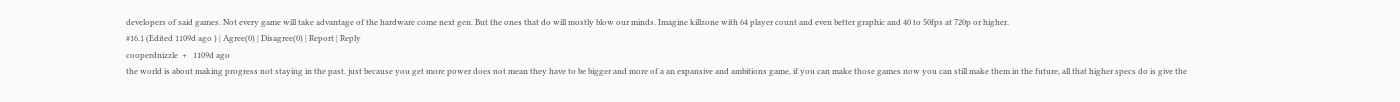developers of said games. Not every game will take advantage of the hardware come next gen. But the ones that do will mostly blow our minds. Imagine killzone with 64 player count and even better graphic and 40 to 50fps at 720p or higher.
#16.1 (Edited 1109d ago ) | Agree(0) | Disagree(0) | Report | Reply
cooperdnizzle  +   1109d ago
the world is about making progress not staying in the past. just because you get more power does not mean they have to be bigger and more of a an expansive and ambitions game, if you can make those games now you can still make them in the future, all that higher specs do is give the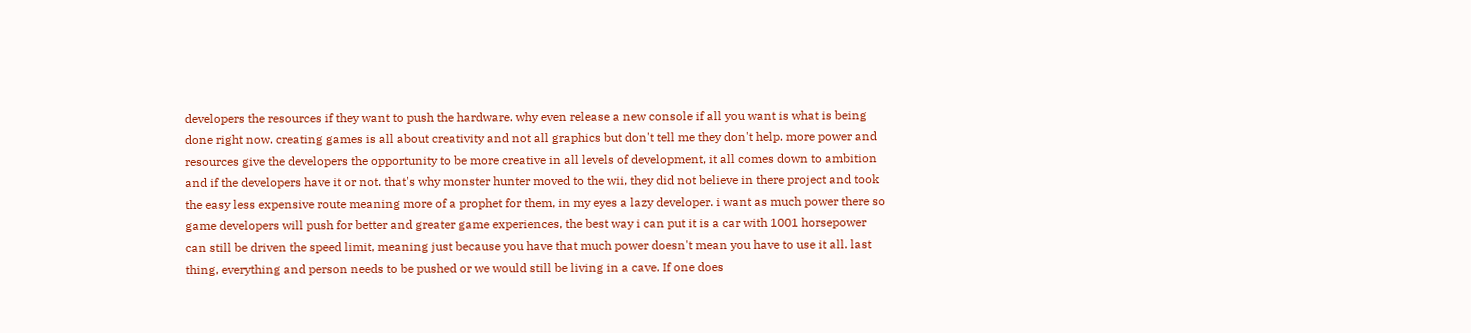developers the resources if they want to push the hardware. why even release a new console if all you want is what is being done right now. creating games is all about creativity and not all graphics but don't tell me they don't help. more power and resources give the developers the opportunity to be more creative in all levels of development, it all comes down to ambition and if the developers have it or not. that's why monster hunter moved to the wii, they did not believe in there project and took the easy less expensive route meaning more of a prophet for them, in my eyes a lazy developer. i want as much power there so game developers will push for better and greater game experiences, the best way i can put it is a car with 1001 horsepower can still be driven the speed limit, meaning just because you have that much power doesn't mean you have to use it all. last thing, everything and person needs to be pushed or we would still be living in a cave. If one does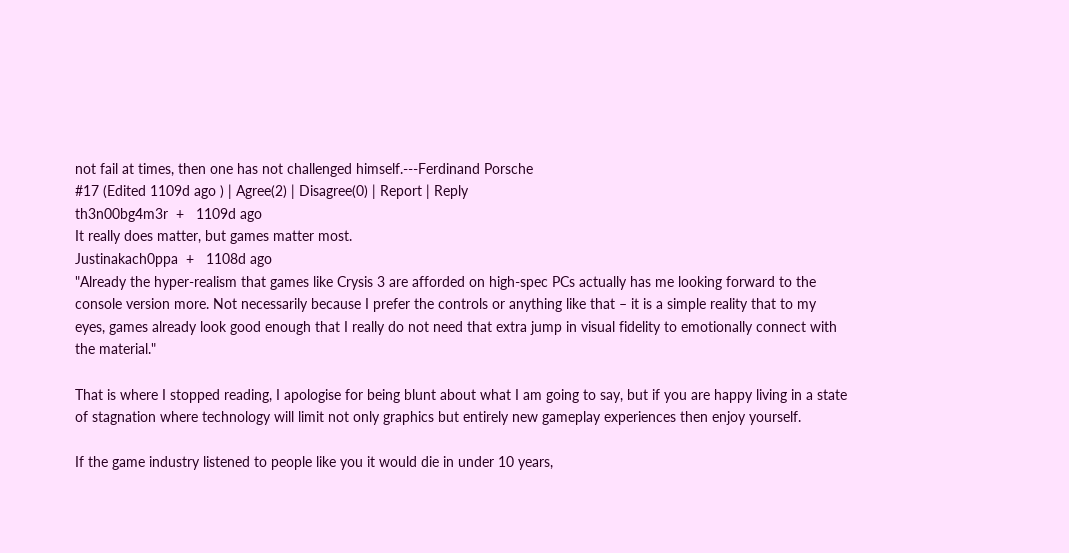not fail at times, then one has not challenged himself.---Ferdinand Porsche
#17 (Edited 1109d ago ) | Agree(2) | Disagree(0) | Report | Reply
th3n00bg4m3r  +   1109d ago
It really does matter, but games matter most.
Justinakach0ppa  +   1108d ago
"Already the hyper-realism that games like Crysis 3 are afforded on high-spec PCs actually has me looking forward to the console version more. Not necessarily because I prefer the controls or anything like that – it is a simple reality that to my eyes, games already look good enough that I really do not need that extra jump in visual fidelity to emotionally connect with the material."

That is where I stopped reading, I apologise for being blunt about what I am going to say, but if you are happy living in a state of stagnation where technology will limit not only graphics but entirely new gameplay experiences then enjoy yourself.

If the game industry listened to people like you it would die in under 10 years,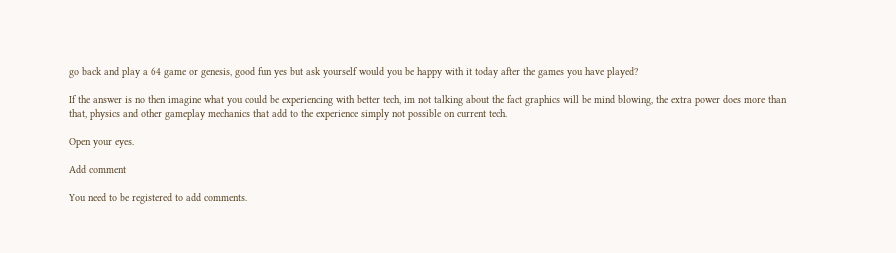go back and play a 64 game or genesis, good fun yes but ask yourself would you be happy with it today after the games you have played?

If the answer is no then imagine what you could be experiencing with better tech, im not talking about the fact graphics will be mind blowing, the extra power does more than that, physics and other gameplay mechanics that add to the experience simply not possible on current tech.

Open your eyes.

Add comment

You need to be registered to add comments.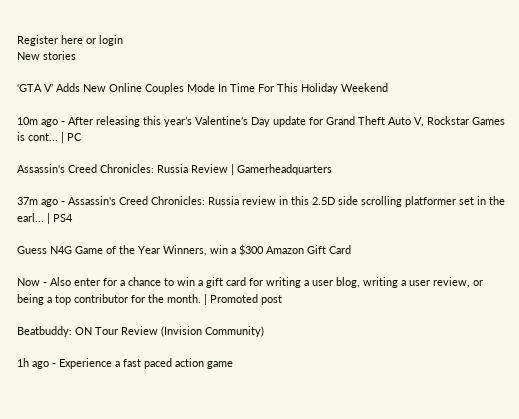Register here or login
New stories

‘GTA V’ Adds New Online Couples Mode In Time For This Holiday Weekend

10m ago - After releasing this year’s Valentine’s Day update for Grand Theft Auto V, Rockstar Games is cont... | PC

Assassin's Creed Chronicles: Russia Review | Gamerheadquarters

37m ago - Assassin's Creed Chronicles: Russia review in this 2.5D side scrolling platformer set in the earl... | PS4

Guess N4G Game of the Year Winners, win a $300 Amazon Gift Card

Now - Also enter for a chance to win a gift card for writing a user blog, writing a user review, or being a top contributor for the month. | Promoted post

Beatbuddy: ON Tour Review (Invision Community)

1h ago - Experience a fast paced action game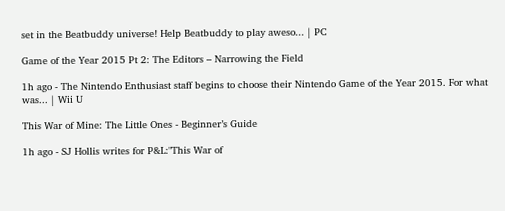set in the Beatbuddy universe! Help Beatbuddy to play aweso... | PC

Game of the Year 2015 Pt 2: The Editors – Narrowing the Field

1h ago - The Nintendo Enthusiast staff begins to choose their Nintendo Game of the Year 2015. For what was... | Wii U

This War of Mine: The Little Ones - Beginner’s Guide

1h ago - SJ Hollis writes for P&L:"This War of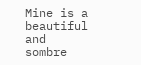Mine is a beautiful and sombre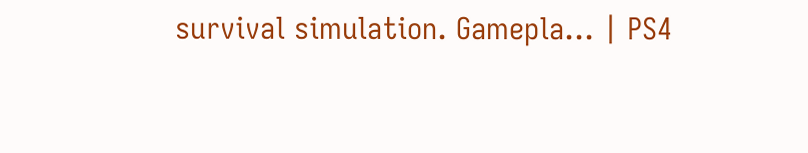survival simulation. Gamepla... | PS4